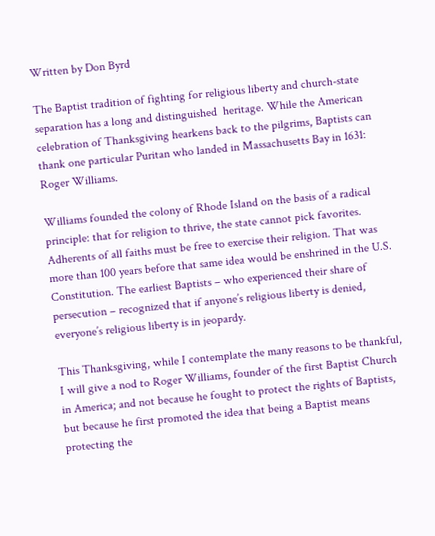Written by Don Byrd

The Baptist tradition of fighting for religious liberty and church-state separation has a long and distinguished  heritage. While the American celebration of Thanksgiving hearkens back to the pilgrims, Baptists can thank one particular Puritan who landed in Massachusetts Bay in 1631: Roger Williams.

Williams founded the colony of Rhode Island on the basis of a radical principle: that for religion to thrive, the state cannot pick favorites. Adherents of all faiths must be free to exercise their religion. That was more than 100 years before that same idea would be enshrined in the U.S. Constitution. The earliest Baptists – who experienced their share of persecution – recognized that if anyone’s religious liberty is denied, everyone’s religious liberty is in jeopardy.

This Thanksgiving, while I contemplate the many reasons to be thankful, I will give a nod to Roger Williams, founder of the first Baptist Church in America; and not because he fought to protect the rights of Baptists, but because he first promoted the idea that being a Baptist means protecting the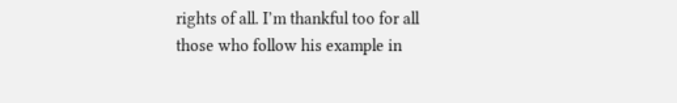rights of all. I’m thankful too for all those who follow his example in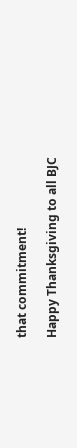that commitment!

Happy Thanksgiving to all BJC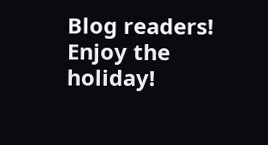Blog readers! Enjoy the holiday!